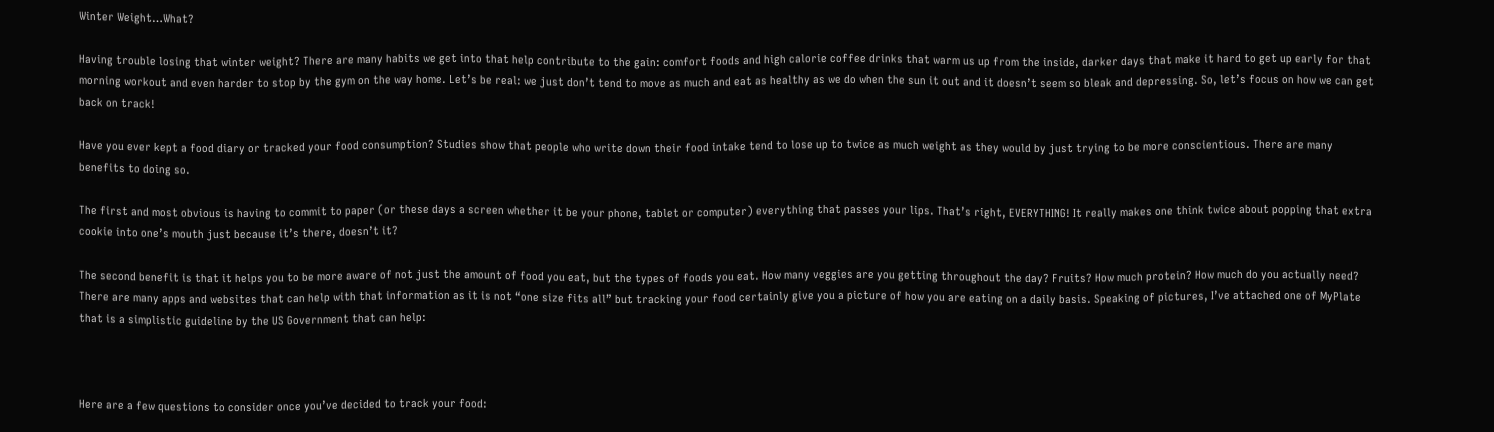Winter Weight…What?

Having trouble losing that winter weight? There are many habits we get into that help contribute to the gain: comfort foods and high calorie coffee drinks that warm us up from the inside, darker days that make it hard to get up early for that morning workout and even harder to stop by the gym on the way home. Let’s be real: we just don’t tend to move as much and eat as healthy as we do when the sun it out and it doesn’t seem so bleak and depressing. So, let’s focus on how we can get back on track!

Have you ever kept a food diary or tracked your food consumption? Studies show that people who write down their food intake tend to lose up to twice as much weight as they would by just trying to be more conscientious. There are many benefits to doing so.

The first and most obvious is having to commit to paper (or these days a screen whether it be your phone, tablet or computer) everything that passes your lips. That’s right, EVERYTHING! It really makes one think twice about popping that extra cookie into one’s mouth just because it’s there, doesn’t it?

The second benefit is that it helps you to be more aware of not just the amount of food you eat, but the types of foods you eat. How many veggies are you getting throughout the day? Fruits? How much protein? How much do you actually need? There are many apps and websites that can help with that information as it is not “one size fits all” but tracking your food certainly give you a picture of how you are eating on a daily basis. Speaking of pictures, I’ve attached one of MyPlate that is a simplistic guideline by the US Government that can help:



Here are a few questions to consider once you’ve decided to track your food: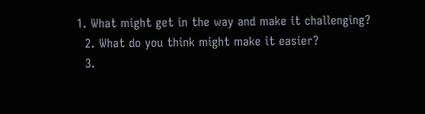1. What might get in the way and make it challenging?
  2. What do you think might make it easier?
  3.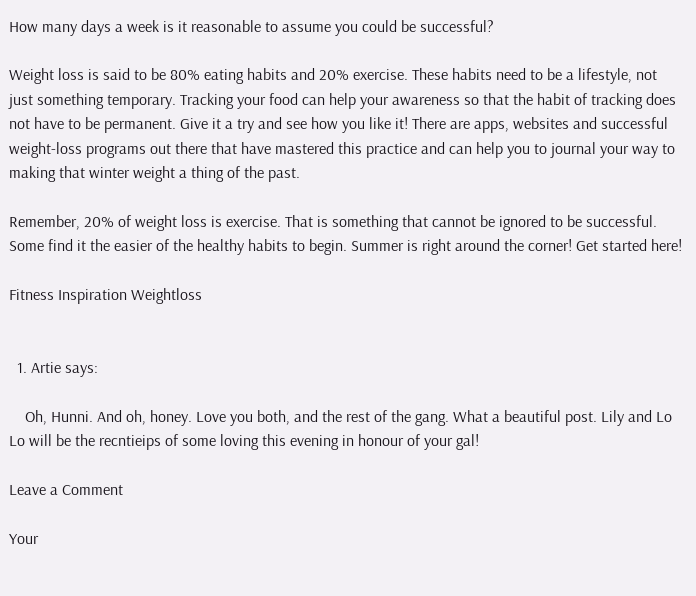How many days a week is it reasonable to assume you could be successful?

Weight loss is said to be 80% eating habits and 20% exercise. These habits need to be a lifestyle, not just something temporary. Tracking your food can help your awareness so that the habit of tracking does not have to be permanent. Give it a try and see how you like it! There are apps, websites and successful weight-loss programs out there that have mastered this practice and can help you to journal your way to making that winter weight a thing of the past.

Remember, 20% of weight loss is exercise. That is something that cannot be ignored to be successful. Some find it the easier of the healthy habits to begin. Summer is right around the corner! Get started here!

Fitness Inspiration Weightloss


  1. Artie says:

    Oh, Hunni. And oh, honey. Love you both, and the rest of the gang. What a beautiful post. Lily and Lo Lo will be the recntieips of some loving this evening in honour of your gal!

Leave a Comment

Your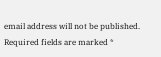email address will not be published. Required fields are marked *